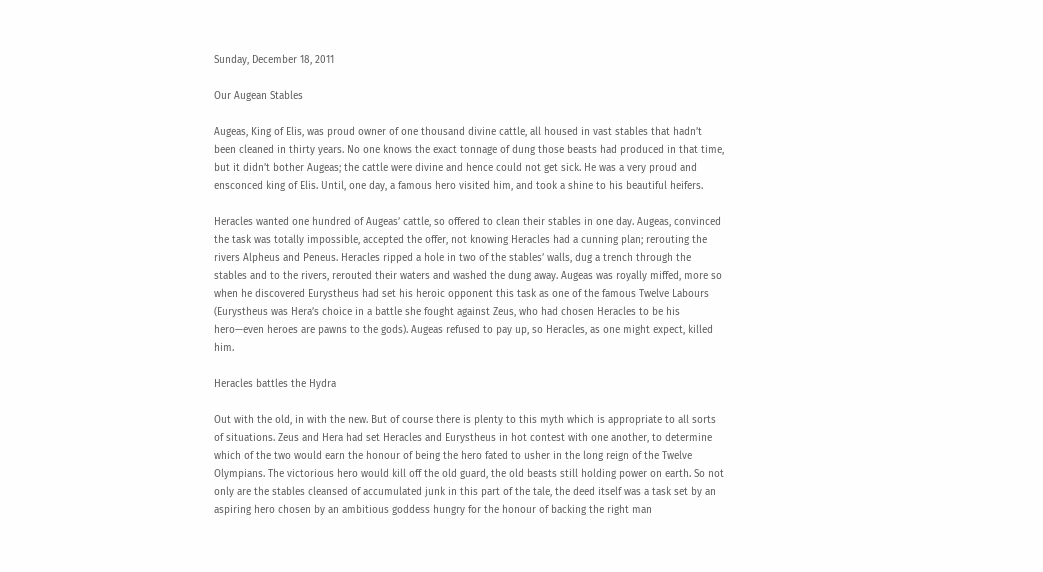Sunday, December 18, 2011

Our Augean Stables

Augeas, King of Elis, was proud owner of one thousand divine cattle, all housed in vast stables that hadn’t been cleaned in thirty years. No one knows the exact tonnage of dung those beasts had produced in that time, but it didn’t bother Augeas; the cattle were divine and hence could not get sick. He was a very proud and ensconced king of Elis. Until, one day, a famous hero visited him, and took a shine to his beautiful heifers.

Heracles wanted one hundred of Augeas’ cattle, so offered to clean their stables in one day. Augeas, convinced the task was totally impossible, accepted the offer, not knowing Heracles had a cunning plan; rerouting the rivers Alpheus and Peneus. Heracles ripped a hole in two of the stables’ walls, dug a trench through the stables and to the rivers, rerouted their waters and washed the dung away. Augeas was royally miffed, more so when he discovered Eurystheus had set his heroic opponent this task as one of the famous Twelve Labours (Eurystheus was Hera’s choice in a battle she fought against Zeus, who had chosen Heracles to be his hero—even heroes are pawns to the gods). Augeas refused to pay up, so Heracles, as one might expect, killed him.

Heracles battles the Hydra

Out with the old, in with the new. But of course there is plenty to this myth which is appropriate to all sorts of situations. Zeus and Hera had set Heracles and Eurystheus in hot contest with one another, to determine which of the two would earn the honour of being the hero fated to usher in the long reign of the Twelve Olympians. The victorious hero would kill off the old guard, the old beasts still holding power on earth. So not only are the stables cleansed of accumulated junk in this part of the tale, the deed itself was a task set by an aspiring hero chosen by an ambitious goddess hungry for the honour of backing the right man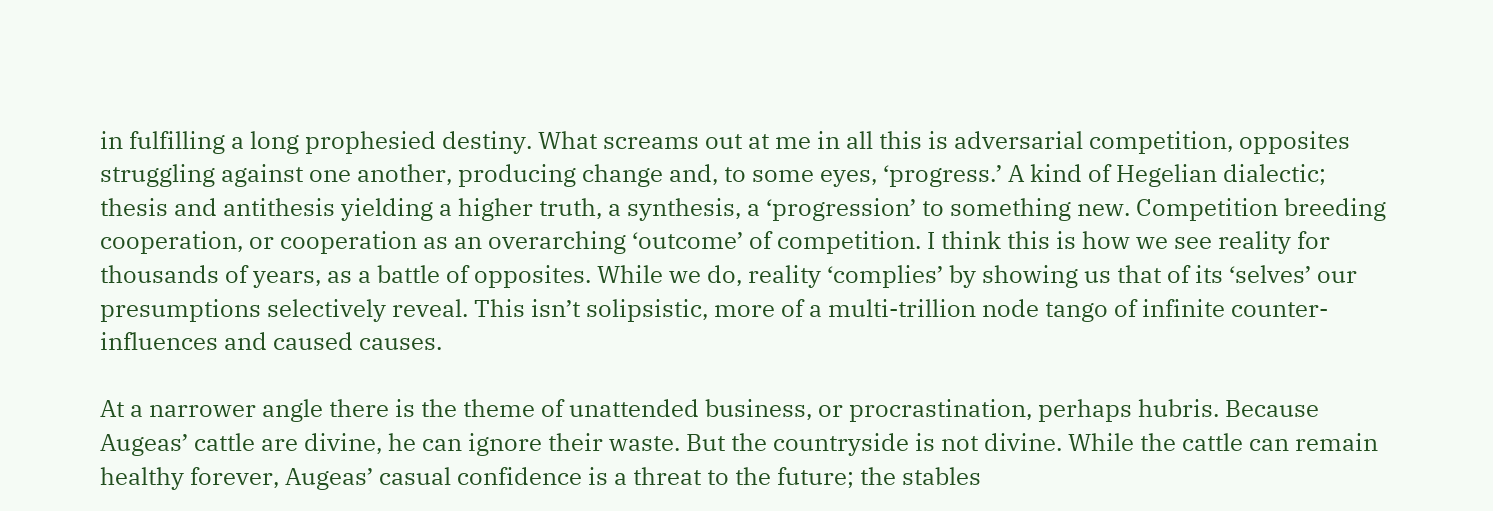in fulfilling a long prophesied destiny. What screams out at me in all this is adversarial competition, opposites struggling against one another, producing change and, to some eyes, ‘progress.’ A kind of Hegelian dialectic; thesis and antithesis yielding a higher truth, a synthesis, a ‘progression’ to something new. Competition breeding cooperation, or cooperation as an overarching ‘outcome’ of competition. I think this is how we see reality for thousands of years, as a battle of opposites. While we do, reality ‘complies’ by showing us that of its ‘selves’ our presumptions selectively reveal. This isn’t solipsistic, more of a multi-trillion node tango of infinite counter-influences and caused causes.

At a narrower angle there is the theme of unattended business, or procrastination, perhaps hubris. Because Augeas’ cattle are divine, he can ignore their waste. But the countryside is not divine. While the cattle can remain healthy forever, Augeas’ casual confidence is a threat to the future; the stables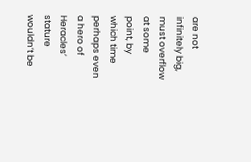are not infinitely big, must overflow at some point, by which time perhaps even a hero of Heracles’ stature wouldn’t be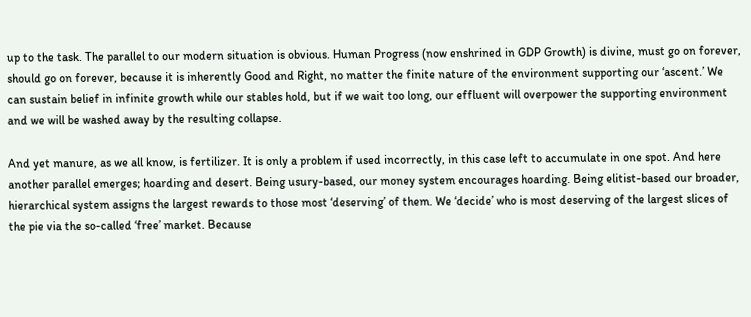up to the task. The parallel to our modern situation is obvious. Human Progress (now enshrined in GDP Growth) is divine, must go on forever, should go on forever, because it is inherently Good and Right, no matter the finite nature of the environment supporting our ‘ascent.’ We can sustain belief in infinite growth while our stables hold, but if we wait too long, our effluent will overpower the supporting environment and we will be washed away by the resulting collapse.

And yet manure, as we all know, is fertilizer. It is only a problem if used incorrectly, in this case left to accumulate in one spot. And here another parallel emerges; hoarding and desert. Being usury-based, our money system encourages hoarding. Being elitist-based our broader, hierarchical system assigns the largest rewards to those most ‘deserving’ of them. We ‘decide’ who is most deserving of the largest slices of the pie via the so-called ‘free’ market. Because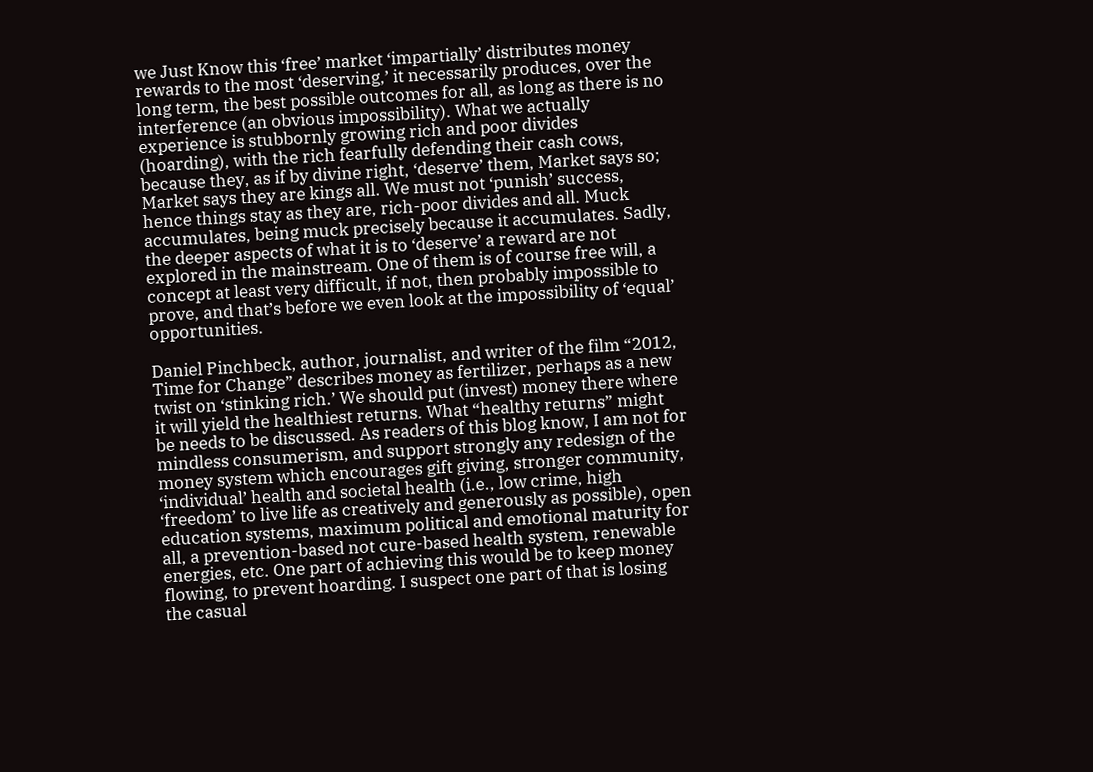we Just Know this ‘free’ market ‘impartially’ distributes money rewards to the most ‘deserving,’ it necessarily produces, over the long term, the best possible outcomes for all, as long as there is no interference (an obvious impossibility). What we actually experience is stubbornly growing rich and poor divides (hoarding), with the rich fearfully defending their cash cows, because they, as if by divine right, ‘deserve’ them, Market says so; Market says they are kings all. We must not ‘punish’ success, hence things stay as they are, rich-poor divides and all. Muck accumulates, being muck precisely because it accumulates. Sadly, the deeper aspects of what it is to ‘deserve’ a reward are not explored in the mainstream. One of them is of course free will, a concept at least very difficult, if not, then probably impossible to prove, and that’s before we even look at the impossibility of ‘equal’ opportunities.

Daniel Pinchbeck, author, journalist, and writer of the film “2012, Time for Change” describes money as fertilizer, perhaps as a new twist on ‘stinking rich.’ We should put (invest) money there where it will yield the healthiest returns. What “healthy returns” might be needs to be discussed. As readers of this blog know, I am not for mindless consumerism, and support strongly any redesign of the money system which encourages gift giving, stronger community, ‘individual’ health and societal health (i.e., low crime, high ‘freedom’ to live life as creatively and generously as possible), open education systems, maximum political and emotional maturity for all, a prevention-based not cure-based health system, renewable energies, etc. One part of achieving this would be to keep money flowing, to prevent hoarding. I suspect one part of that is losing the casual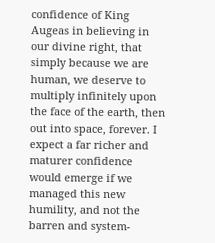confidence of King Augeas in believing in our divine right, that simply because we are human, we deserve to multiply infinitely upon the face of the earth, then out into space, forever. I expect a far richer and maturer confidence would emerge if we managed this new humility, and not the barren and system-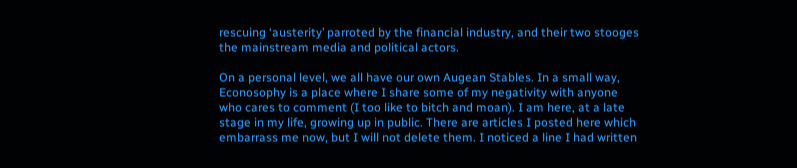rescuing ‘austerity’ parroted by the financial industry, and their two stooges the mainstream media and political actors.

On a personal level, we all have our own Augean Stables. In a small way, Econosophy is a place where I share some of my negativity with anyone who cares to comment (I too like to bitch and moan). I am here, at a late stage in my life, growing up in public. There are articles I posted here which embarrass me now, but I will not delete them. I noticed a line I had written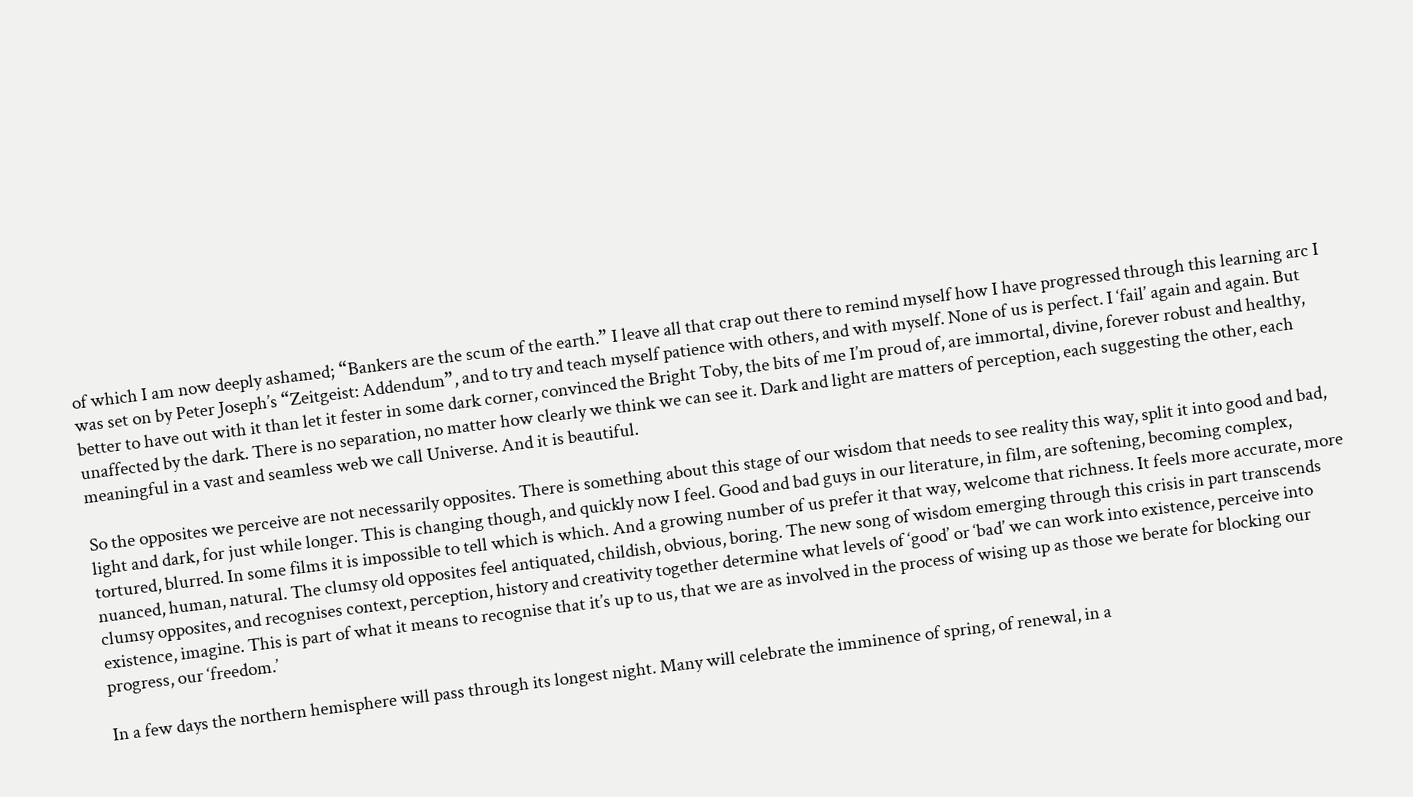of which I am now deeply ashamed; “Bankers are the scum of the earth.” I leave all that crap out there to remind myself how I have progressed through this learning arc I was set on by Peter Joseph’s “Zeitgeist: Addendum”, and to try and teach myself patience with others, and with myself. None of us is perfect. I ‘fail’ again and again. But better to have out with it than let it fester in some dark corner, convinced the Bright Toby, the bits of me I’m proud of, are immortal, divine, forever robust and healthy, unaffected by the dark. There is no separation, no matter how clearly we think we can see it. Dark and light are matters of perception, each suggesting the other, each meaningful in a vast and seamless web we call Universe. And it is beautiful.

So the opposites we perceive are not necessarily opposites. There is something about this stage of our wisdom that needs to see reality this way, split it into good and bad, light and dark, for just while longer. This is changing though, and quickly now I feel. Good and bad guys in our literature, in film, are softening, becoming complex, tortured, blurred. In some films it is impossible to tell which is which. And a growing number of us prefer it that way, welcome that richness. It feels more accurate, more nuanced, human, natural. The clumsy old opposites feel antiquated, childish, obvious, boring. The new song of wisdom emerging through this crisis in part transcends clumsy opposites, and recognises context, perception, history and creativity together determine what levels of ‘good’ or ‘bad’ we can work into existence, perceive into existence, imagine. This is part of what it means to recognise that it’s up to us, that we are as involved in the process of wising up as those we berate for blocking our progress, our ‘freedom.’

In a few days the northern hemisphere will pass through its longest night. Many will celebrate the imminence of spring, of renewal, in a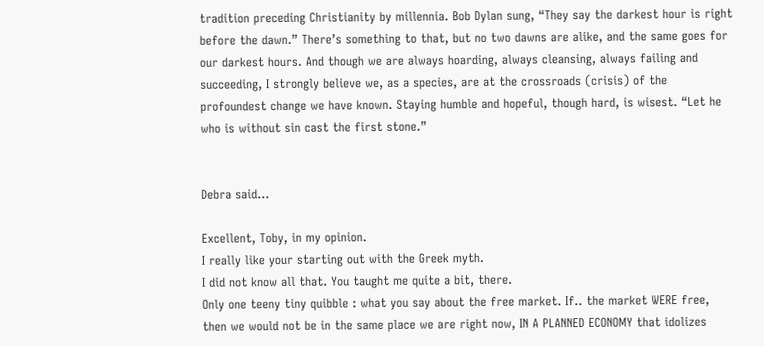tradition preceding Christianity by millennia. Bob Dylan sung, “They say the darkest hour is right before the dawn.” There’s something to that, but no two dawns are alike, and the same goes for our darkest hours. And though we are always hoarding, always cleansing, always failing and succeeding, I strongly believe we, as a species, are at the crossroads (crisis) of the profoundest change we have known. Staying humble and hopeful, though hard, is wisest. “Let he who is without sin cast the first stone.”


Debra said...

Excellent, Toby, in my opinion.
I really like your starting out with the Greek myth.
I did not know all that. You taught me quite a bit, there.
Only one teeny tiny quibble : what you say about the free market. If.. the market WERE free, then we would not be in the same place we are right now, IN A PLANNED ECONOMY that idolizes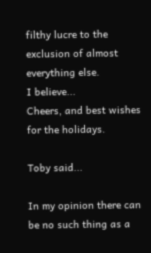filthy lucre to the exclusion of almost everything else.
I believe...
Cheers, and best wishes for the holidays.

Toby said...

In my opinion there can be no such thing as a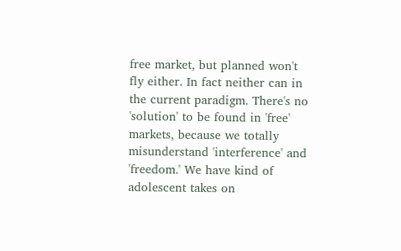free market, but planned won't fly either. In fact neither can in the current paradigm. There's no 'solution' to be found in 'free' markets, because we totally misunderstand 'interference' and 'freedom.' We have kind of adolescent takes on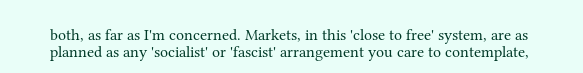both, as far as I'm concerned. Markets, in this 'close to free' system, are as planned as any 'socialist' or 'fascist' arrangement you care to contemplate,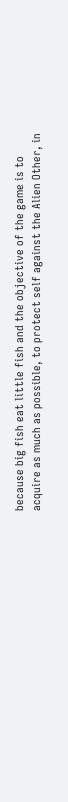because big fish eat little fish and the objective of the game is to acquire as much as possible, to protect self against the Alien Other, in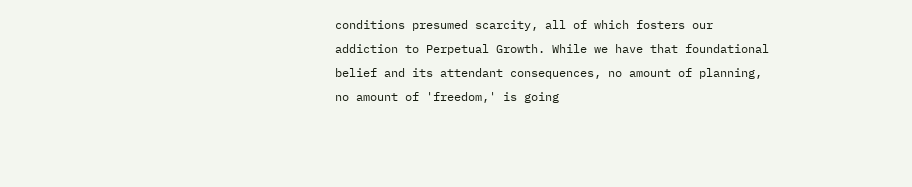conditions presumed scarcity, all of which fosters our addiction to Perpetual Growth. While we have that foundational belief and its attendant consequences, no amount of planning, no amount of 'freedom,' is going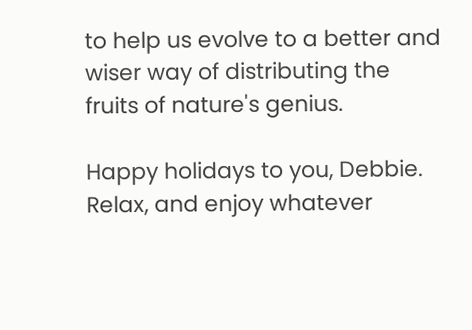to help us evolve to a better and wiser way of distributing the fruits of nature's genius.

Happy holidays to you, Debbie. Relax, and enjoy whatever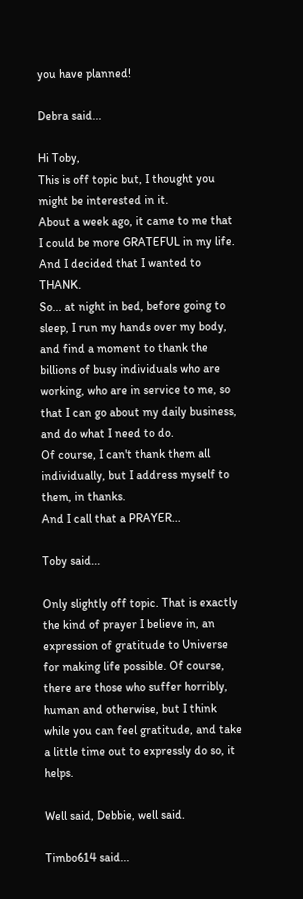you have planned!

Debra said...

Hi Toby,
This is off topic but, I thought you might be interested in it.
About a week ago, it came to me that I could be more GRATEFUL in my life.
And I decided that I wanted to THANK.
So... at night in bed, before going to sleep, I run my hands over my body, and find a moment to thank the billions of busy individuals who are working, who are in service to me, so that I can go about my daily business, and do what I need to do.
Of course, I can't thank them all individually, but I address myself to them, in thanks.
And I call that a PRAYER...

Toby said...

Only slightly off topic. That is exactly the kind of prayer I believe in, an expression of gratitude to Universe for making life possible. Of course, there are those who suffer horribly, human and otherwise, but I think while you can feel gratitude, and take a little time out to expressly do so, it helps.

Well said, Debbie, well said.

Timbo614 said...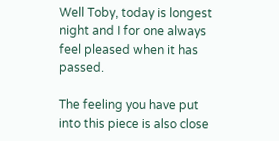Well Toby, today is longest night and I for one always feel pleased when it has passed.

The feeling you have put into this piece is also close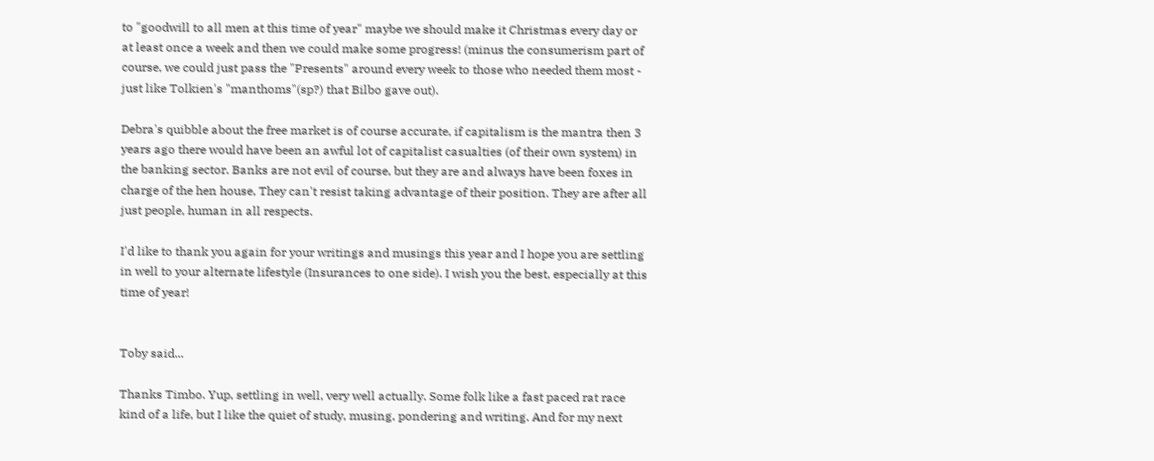to "goodwill to all men at this time of year" maybe we should make it Christmas every day or at least once a week and then we could make some progress! (minus the consumerism part of course, we could just pass the "Presents" around every week to those who needed them most - just like Tolkien's "manthoms"(sp?) that Bilbo gave out).

Debra's quibble about the free market is of course accurate, if capitalism is the mantra then 3 years ago there would have been an awful lot of capitalist casualties (of their own system) in the banking sector. Banks are not evil of course, but they are and always have been foxes in charge of the hen house, They can't resist taking advantage of their position. They are after all just people, human in all respects.

I'd like to thank you again for your writings and musings this year and I hope you are settling in well to your alternate lifestyle (Insurances to one side). I wish you the best, especially at this time of year!


Toby said...

Thanks Timbo. Yup, settling in well, very well actually. Some folk like a fast paced rat race kind of a life, but I like the quiet of study, musing, pondering and writing. And for my next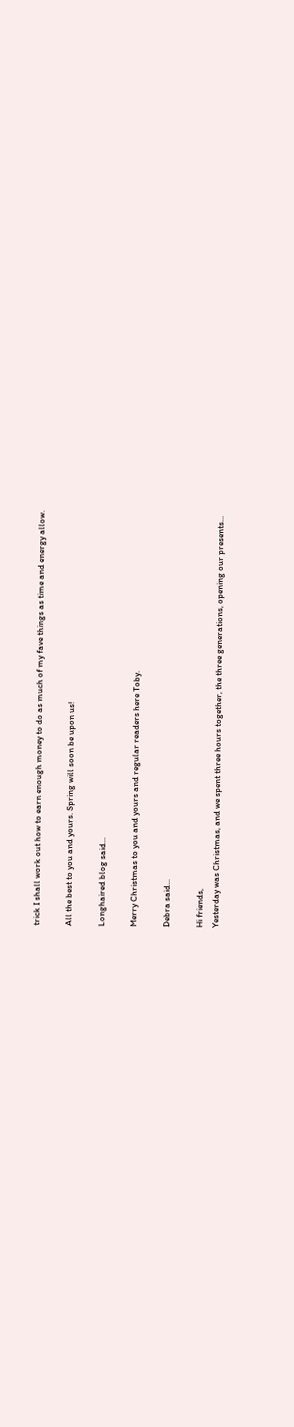trick I shall work out how to earn enough money to do as much of my fave things as time and energy allow.

All the best to you and yours. Spring will soon be upon us!

Longhaired blog said...

Merry Christmas to you and yours and regular readers here Toby.

Debra said...

Hi friends,
Yesterday was Christmas, and we spent three hours together, the three generations, opening our presents...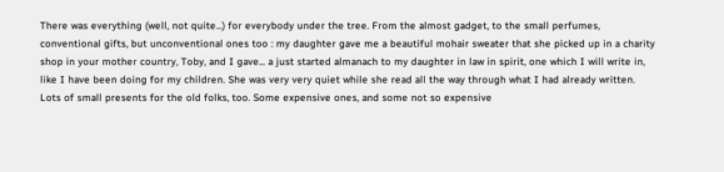There was everything (well, not quite...) for everybody under the tree. From the almost gadget, to the small perfumes, conventional gifts, but unconventional ones too : my daughter gave me a beautiful mohair sweater that she picked up in a charity shop in your mother country, Toby, and I gave... a just started almanach to my daughter in law in spirit, one which I will write in, like I have been doing for my children. She was very very quiet while she read all the way through what I had already written.
Lots of small presents for the old folks, too. Some expensive ones, and some not so expensive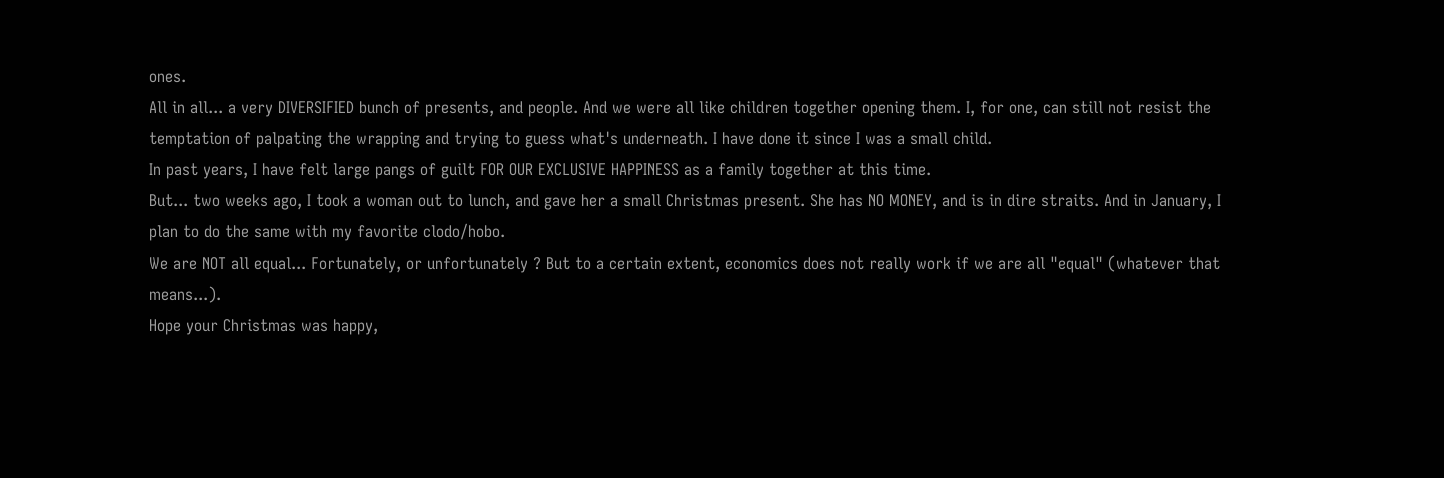ones.
All in all... a very DIVERSIFIED bunch of presents, and people. And we were all like children together opening them. I, for one, can still not resist the temptation of palpating the wrapping and trying to guess what's underneath. I have done it since I was a small child.
In past years, I have felt large pangs of guilt FOR OUR EXCLUSIVE HAPPINESS as a family together at this time.
But... two weeks ago, I took a woman out to lunch, and gave her a small Christmas present. She has NO MONEY, and is in dire straits. And in January, I plan to do the same with my favorite clodo/hobo.
We are NOT all equal... Fortunately, or unfortunately ? But to a certain extent, economics does not really work if we are all "equal" (whatever that means...).
Hope your Christmas was happy,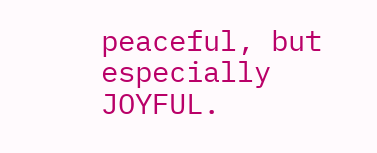peaceful, but especially JOYFUL.